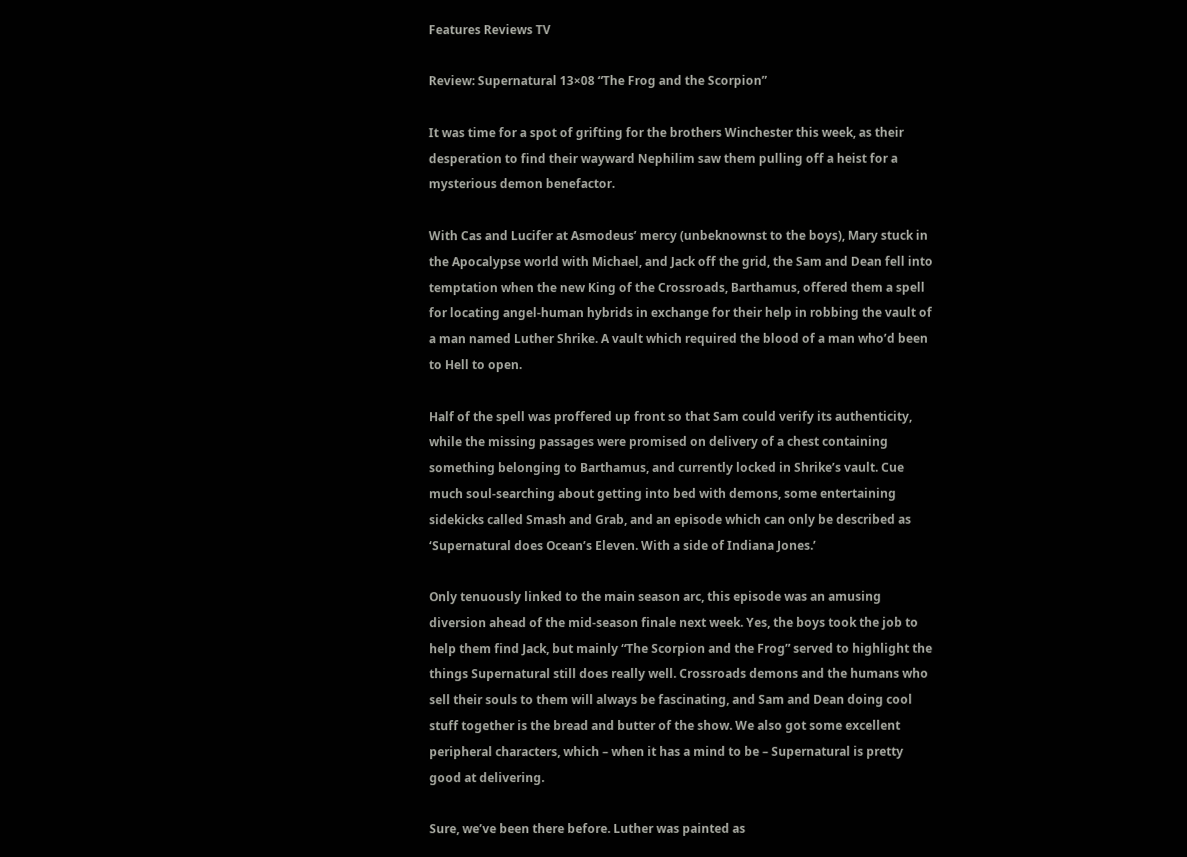Features Reviews TV

Review: Supernatural 13×08 “The Frog and the Scorpion”

It was time for a spot of grifting for the brothers Winchester this week, as their desperation to find their wayward Nephilim saw them pulling off a heist for a mysterious demon benefactor.

With Cas and Lucifer at Asmodeus’ mercy (unbeknownst to the boys), Mary stuck in the Apocalypse world with Michael, and Jack off the grid, the Sam and Dean fell into temptation when the new King of the Crossroads, Barthamus, offered them a spell for locating angel-human hybrids in exchange for their help in robbing the vault of a man named Luther Shrike. A vault which required the blood of a man who’d been to Hell to open.

Half of the spell was proffered up front so that Sam could verify its authenticity, while the missing passages were promised on delivery of a chest containing something belonging to Barthamus, and currently locked in Shrike’s vault. Cue much soul-searching about getting into bed with demons, some entertaining sidekicks called Smash and Grab, and an episode which can only be described as ‘Supernatural does Ocean’s Eleven. With a side of Indiana Jones.’

Only tenuously linked to the main season arc, this episode was an amusing diversion ahead of the mid-season finale next week. Yes, the boys took the job to help them find Jack, but mainly “The Scorpion and the Frog” served to highlight the things Supernatural still does really well. Crossroads demons and the humans who sell their souls to them will always be fascinating, and Sam and Dean doing cool stuff together is the bread and butter of the show. We also got some excellent peripheral characters, which – when it has a mind to be – Supernatural is pretty good at delivering.

Sure, we’ve been there before. Luther was painted as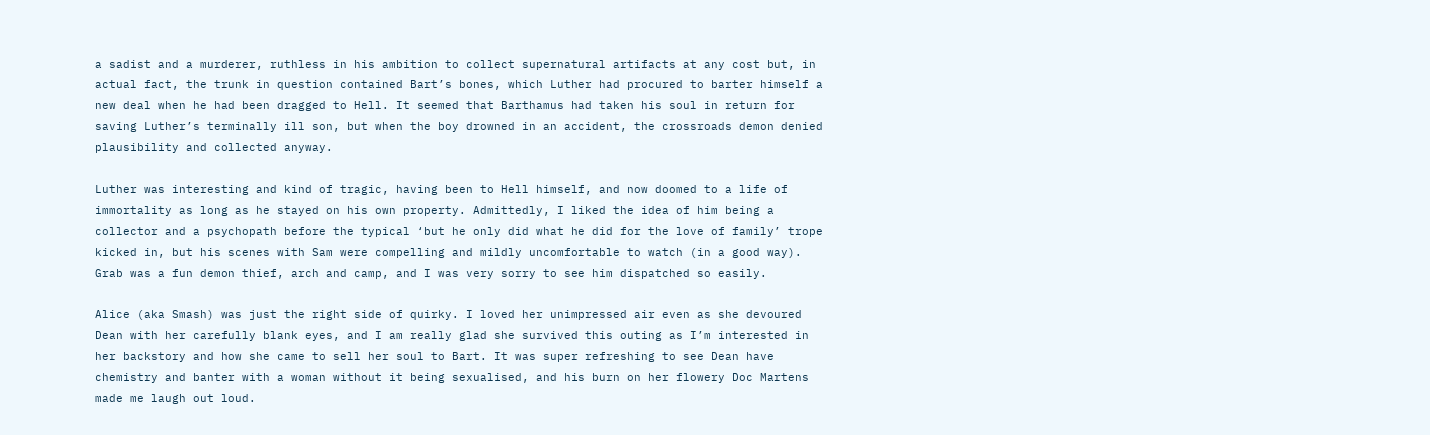a sadist and a murderer, ruthless in his ambition to collect supernatural artifacts at any cost but, in actual fact, the trunk in question contained Bart’s bones, which Luther had procured to barter himself a new deal when he had been dragged to Hell. It seemed that Barthamus had taken his soul in return for saving Luther’s terminally ill son, but when the boy drowned in an accident, the crossroads demon denied plausibility and collected anyway.

Luther was interesting and kind of tragic, having been to Hell himself, and now doomed to a life of immortality as long as he stayed on his own property. Admittedly, I liked the idea of him being a collector and a psychopath before the typical ‘but he only did what he did for the love of family’ trope kicked in, but his scenes with Sam were compelling and mildly uncomfortable to watch (in a good way). Grab was a fun demon thief, arch and camp, and I was very sorry to see him dispatched so easily.

Alice (aka Smash) was just the right side of quirky. I loved her unimpressed air even as she devoured Dean with her carefully blank eyes, and I am really glad she survived this outing as I’m interested in her backstory and how she came to sell her soul to Bart. It was super refreshing to see Dean have chemistry and banter with a woman without it being sexualised, and his burn on her flowery Doc Martens made me laugh out loud.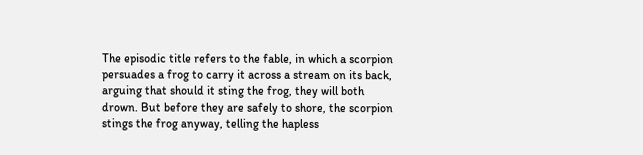The episodic title refers to the fable, in which a scorpion persuades a frog to carry it across a stream on its back, arguing that should it sting the frog, they will both drown. But before they are safely to shore, the scorpion stings the frog anyway, telling the hapless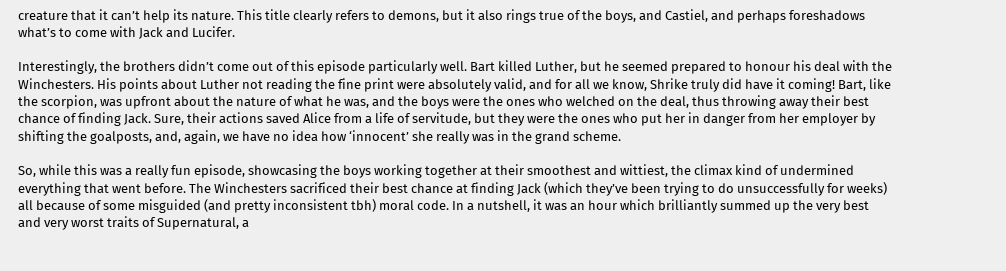creature that it can’t help its nature. This title clearly refers to demons, but it also rings true of the boys, and Castiel, and perhaps foreshadows what’s to come with Jack and Lucifer.

Interestingly, the brothers didn’t come out of this episode particularly well. Bart killed Luther, but he seemed prepared to honour his deal with the Winchesters. His points about Luther not reading the fine print were absolutely valid, and for all we know, Shrike truly did have it coming! Bart, like the scorpion, was upfront about the nature of what he was, and the boys were the ones who welched on the deal, thus throwing away their best chance of finding Jack. Sure, their actions saved Alice from a life of servitude, but they were the ones who put her in danger from her employer by shifting the goalposts, and, again, we have no idea how ‘innocent’ she really was in the grand scheme.

So, while this was a really fun episode, showcasing the boys working together at their smoothest and wittiest, the climax kind of undermined everything that went before. The Winchesters sacrificed their best chance at finding Jack (which they’ve been trying to do unsuccessfully for weeks) all because of some misguided (and pretty inconsistent tbh) moral code. In a nutshell, it was an hour which brilliantly summed up the very best and very worst traits of Supernatural, a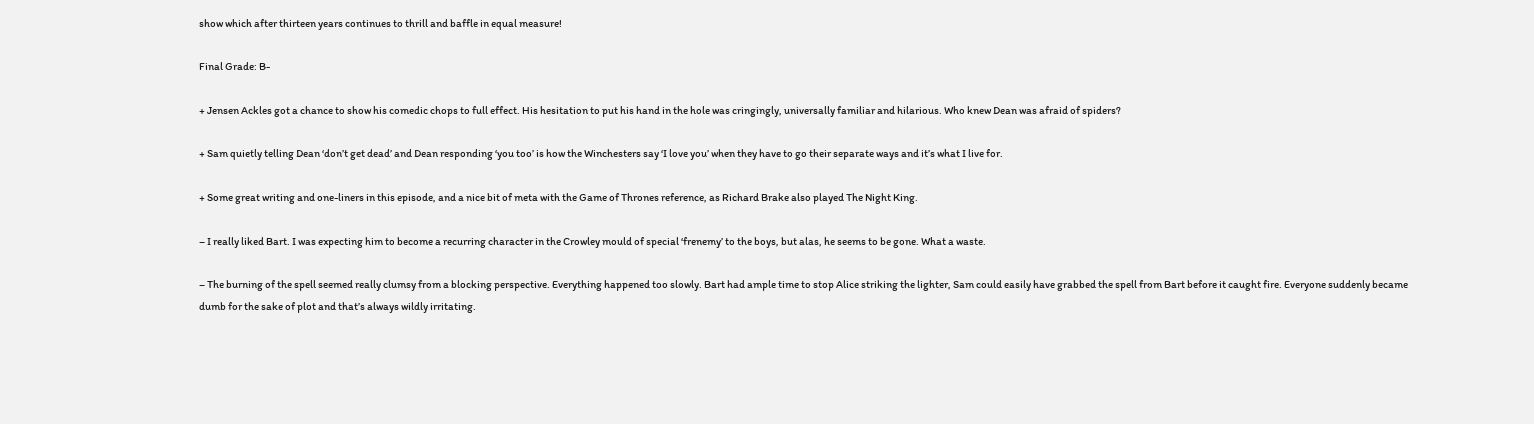show which after thirteen years continues to thrill and baffle in equal measure!

Final Grade: B-

+ Jensen Ackles got a chance to show his comedic chops to full effect. His hesitation to put his hand in the hole was cringingly, universally familiar and hilarious. Who knew Dean was afraid of spiders?

+ Sam quietly telling Dean ‘don’t get dead’ and Dean responding ‘you too’ is how the Winchesters say ‘I love you’ when they have to go their separate ways and it’s what I live for.

+ Some great writing and one-liners in this episode, and a nice bit of meta with the Game of Thrones reference, as Richard Brake also played The Night King.

– I really liked Bart. I was expecting him to become a recurring character in the Crowley mould of special ‘frenemy’ to the boys, but alas, he seems to be gone. What a waste.

– The burning of the spell seemed really clumsy from a blocking perspective. Everything happened too slowly. Bart had ample time to stop Alice striking the lighter, Sam could easily have grabbed the spell from Bart before it caught fire. Everyone suddenly became dumb for the sake of plot and that’s always wildly irritating.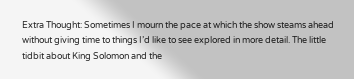Extra Thought: Sometimes I mourn the pace at which the show steams ahead without giving time to things I’d like to see explored in more detail. The little tidbit about King Solomon and the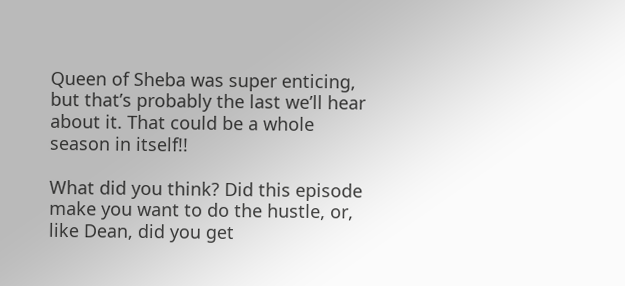Queen of Sheba was super enticing, but that’s probably the last we’ll hear about it. That could be a whole season in itself!!

What did you think? Did this episode make you want to do the hustle, or, like Dean, did you get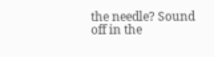the needle? Sound off in the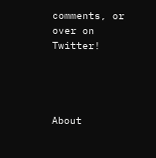comments, or over on Twitter!




About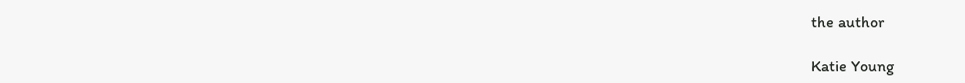the author

Katie Young